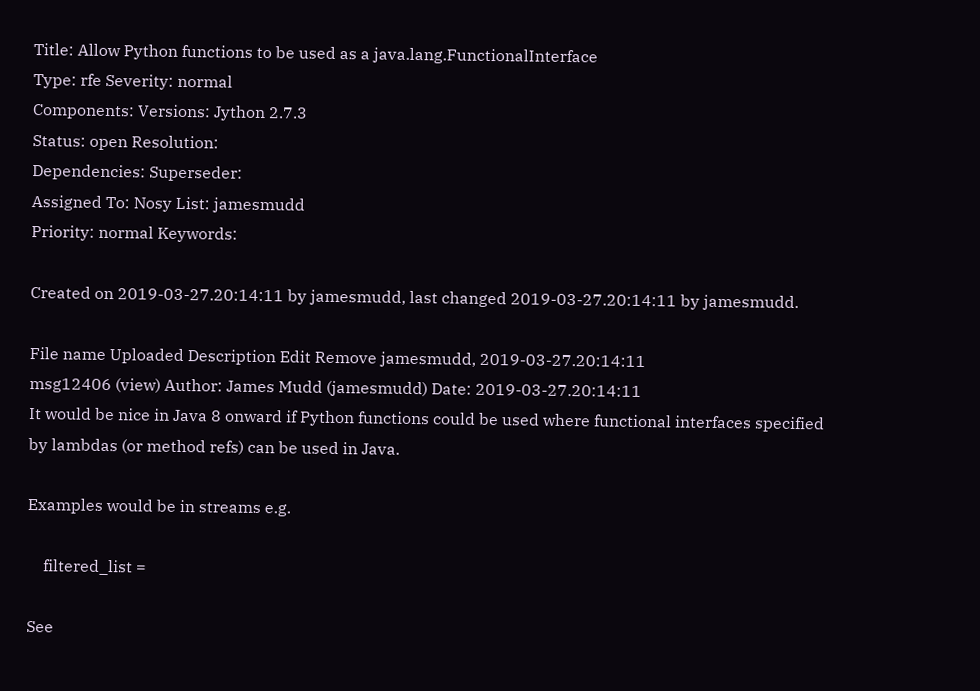Title: Allow Python functions to be used as a java.lang.FunctionalInterface
Type: rfe Severity: normal
Components: Versions: Jython 2.7.3
Status: open Resolution:
Dependencies: Superseder:
Assigned To: Nosy List: jamesmudd
Priority: normal Keywords:

Created on 2019-03-27.20:14:11 by jamesmudd, last changed 2019-03-27.20:14:11 by jamesmudd.

File name Uploaded Description Edit Remove jamesmudd, 2019-03-27.20:14:11
msg12406 (view) Author: James Mudd (jamesmudd) Date: 2019-03-27.20:14:11
It would be nice in Java 8 onward if Python functions could be used where functional interfaces specified by lambdas (or method refs) can be used in Java.

Examples would be in streams e.g.

    filtered_list =

See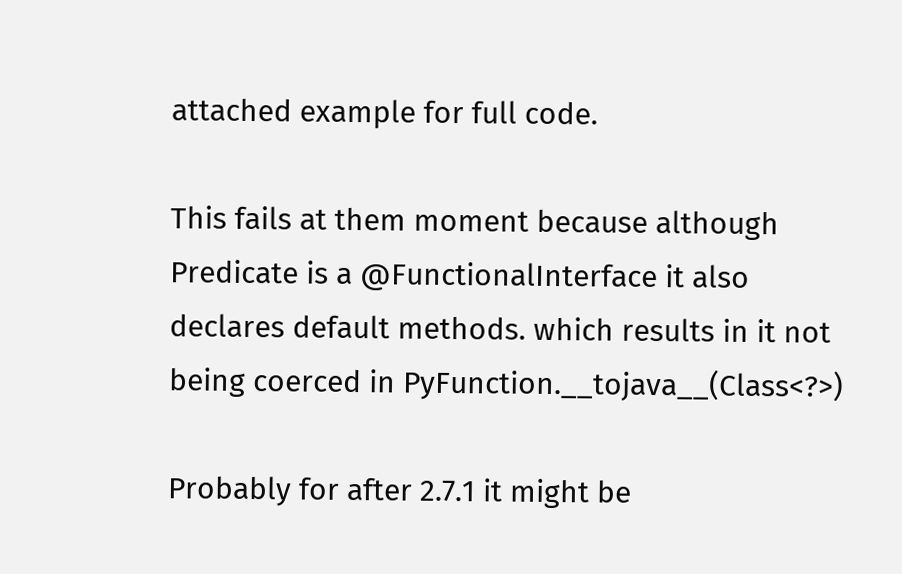attached example for full code.

This fails at them moment because although Predicate is a @FunctionalInterface it also declares default methods. which results in it not being coerced in PyFunction.__tojava__(Class<?>)

Probably for after 2.7.1 it might be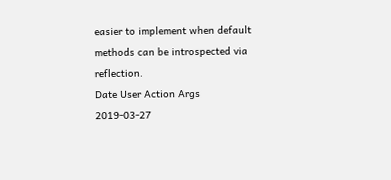easier to implement when default methods can be introspected via reflection.
Date User Action Args
2019-03-27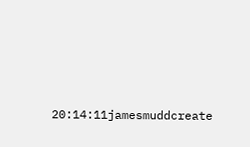20:14:11jamesmuddcreate